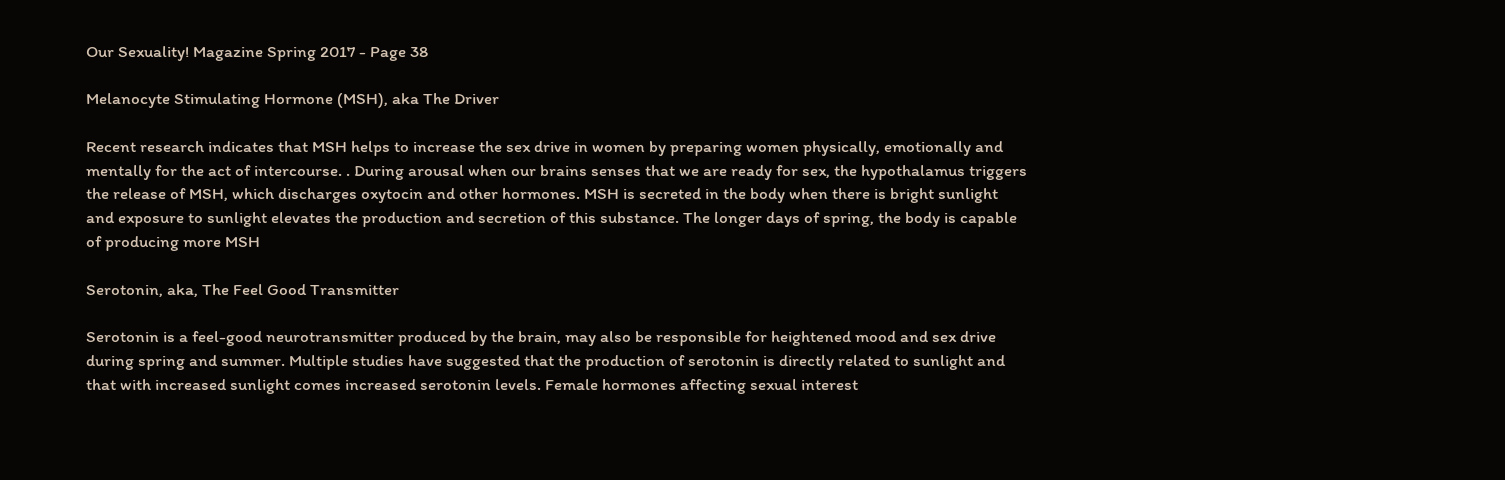Our Sexuality! Magazine Spring 2017 - Page 38

Melanocyte Stimulating Hormone (MSH), aka The Driver

Recent research indicates that MSH helps to increase the sex drive in women by preparing women physically, emotionally and mentally for the act of intercourse. . During arousal when our brains senses that we are ready for sex, the hypothalamus triggers the release of MSH, which discharges oxytocin and other hormones. MSH is secreted in the body when there is bright sunlight and exposure to sunlight elevates the production and secretion of this substance. The longer days of spring, the body is capable of producing more MSH

Serotonin, aka, The Feel Good Transmitter

Serotonin is a feel-good neurotransmitter produced by the brain, may also be responsible for heightened mood and sex drive during spring and summer. Multiple studies have suggested that the production of serotonin is directly related to sunlight and that with increased sunlight comes increased serotonin levels. Female hormones affecting sexual interest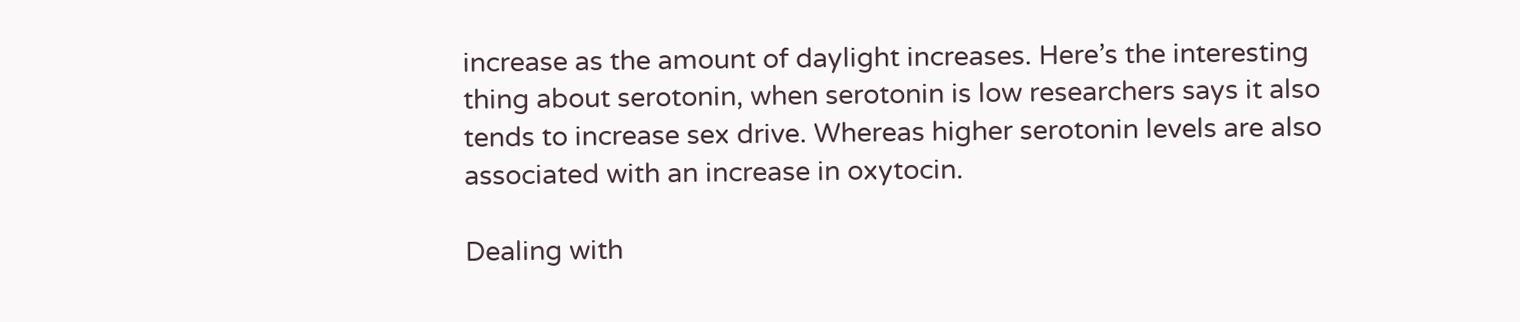increase as the amount of daylight increases. Here’s the interesting thing about serotonin, when serotonin is low researchers says it also tends to increase sex drive. Whereas higher serotonin levels are also associated with an increase in oxytocin.

Dealing with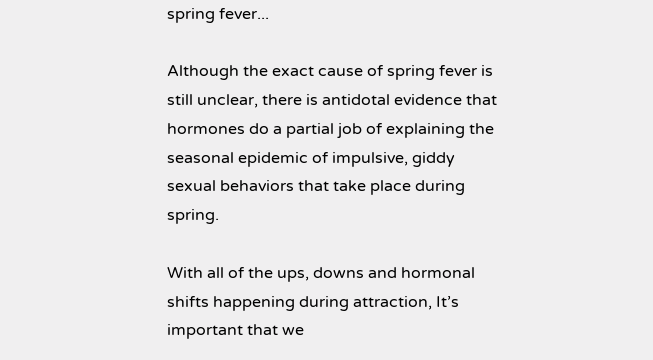spring fever...

Although the exact cause of spring fever is still unclear, there is antidotal evidence that hormones do a partial job of explaining the seasonal epidemic of impulsive, giddy sexual behaviors that take place during spring.

With all of the ups, downs and hormonal shifts happening during attraction, It’s important that we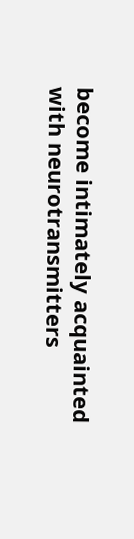become intimately acquainted with neurotransmitters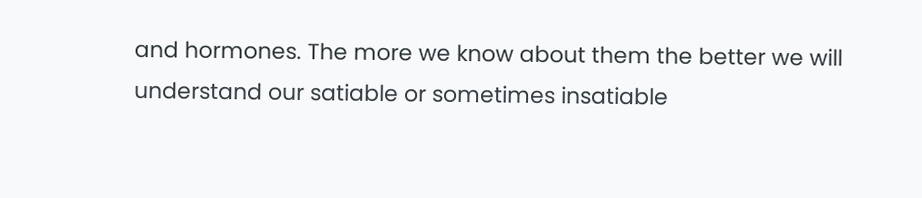and hormones. The more we know about them the better we will understand our satiable or sometimes insatiable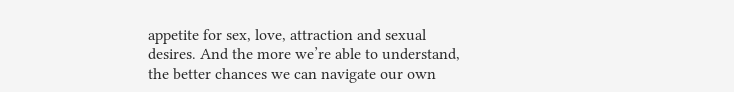appetite for sex, love, attraction and sexual desires. And the more we’re able to understand, the better chances we can navigate our own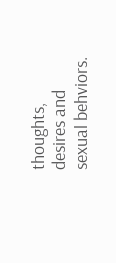thoughts, desires and sexual behviors.